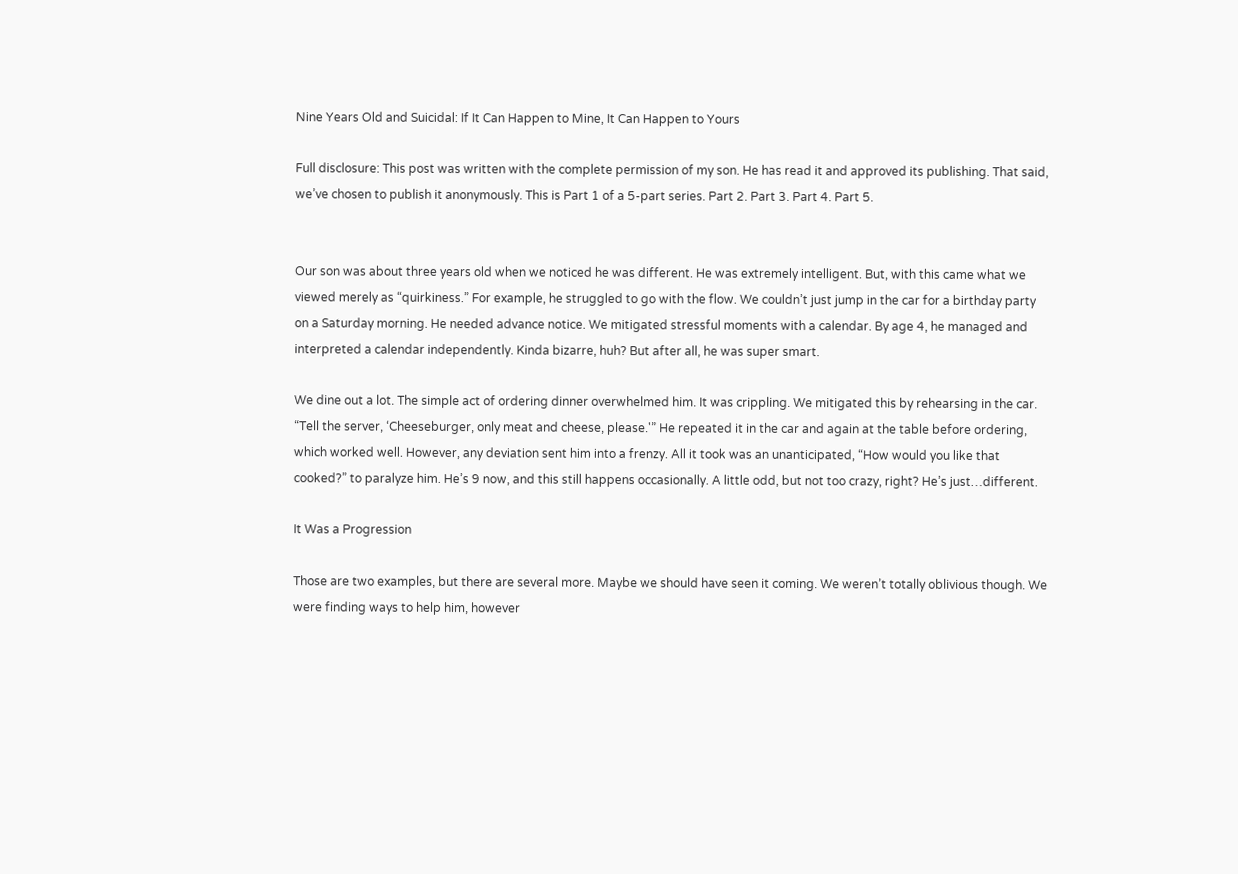Nine Years Old and Suicidal: If It Can Happen to Mine, It Can Happen to Yours

Full disclosure: This post was written with the complete permission of my son. He has read it and approved its publishing. That said, we’ve chosen to publish it anonymously. This is Part 1 of a 5-part series. Part 2. Part 3. Part 4. Part 5.


Our son was about three years old when we noticed he was different. He was extremely intelligent. But, with this came what we viewed merely as “quirkiness.” For example, he struggled to go with the flow. We couldn’t just jump in the car for a birthday party on a Saturday morning. He needed advance notice. We mitigated stressful moments with a calendar. By age 4, he managed and interpreted a calendar independently. Kinda bizarre, huh? But after all, he was super smart.

We dine out a lot. The simple act of ordering dinner overwhelmed him. It was crippling. We mitigated this by rehearsing in the car. “Tell the server, ‘Cheeseburger, only meat and cheese, please.'” He repeated it in the car and again at the table before ordering, which worked well. However, any deviation sent him into a frenzy. All it took was an unanticipated, “How would you like that cooked?” to paralyze him. He’s 9 now, and this still happens occasionally. A little odd, but not too crazy, right? He’s just…different.

It Was a Progression

Those are two examples, but there are several more. Maybe we should have seen it coming. We weren’t totally oblivious though. We were finding ways to help him, however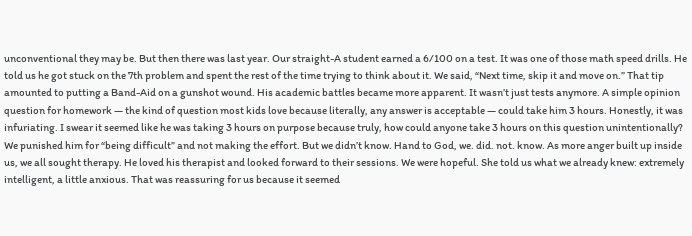unconventional they may be. But then there was last year. Our straight-A student earned a 6/100 on a test. It was one of those math speed drills. He told us he got stuck on the 7th problem and spent the rest of the time trying to think about it. We said, “Next time, skip it and move on.” That tip amounted to putting a Band-Aid on a gunshot wound. His academic battles became more apparent. It wasn’t just tests anymore. A simple opinion question for homework — the kind of question most kids love because literally, any answer is acceptable — could take him 3 hours. Honestly, it was infuriating. I swear it seemed like he was taking 3 hours on purpose because truly, how could anyone take 3 hours on this question unintentionally? We punished him for “being difficult” and not making the effort. But we didn’t know. Hand to God, we. did. not. know. As more anger built up inside us, we all sought therapy. He loved his therapist and looked forward to their sessions. We were hopeful. She told us what we already knew: extremely intelligent, a little anxious. That was reassuring for us because it seemed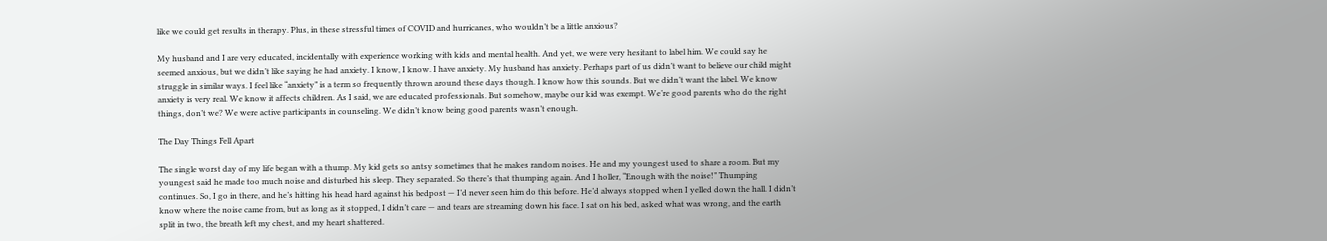like we could get results in therapy. Plus, in these stressful times of COVID and hurricanes, who wouldn’t be a little anxious?

My husband and I are very educated, incidentally with experience working with kids and mental health. And yet, we were very hesitant to label him. We could say he seemed anxious, but we didn’t like saying he had anxiety. I know, I know. I have anxiety. My husband has anxiety. Perhaps part of us didn’t want to believe our child might struggle in similar ways. I feel like “anxiety” is a term so frequently thrown around these days though. I know how this sounds. But we didn’t want the label. We know anxiety is very real. We know it affects children. As I said, we are educated professionals. But somehow, maybe our kid was exempt. We’re good parents who do the right things, don’t we? We were active participants in counseling. We didn’t know being good parents wasn’t enough.

The Day Things Fell Apart

The single worst day of my life began with a thump. My kid gets so antsy sometimes that he makes random noises. He and my youngest used to share a room. But my youngest said he made too much noise and disturbed his sleep. They separated. So there’s that thumping again. And I holler, “Enough with the noise!” Thumping continues. So, I go in there, and he’s hitting his head hard against his bedpost — I’d never seen him do this before. He’d always stopped when I yelled down the hall. I didn’t know where the noise came from, but as long as it stopped, I didn’t care — and tears are streaming down his face. I sat on his bed, asked what was wrong, and the earth split in two, the breath left my chest, and my heart shattered.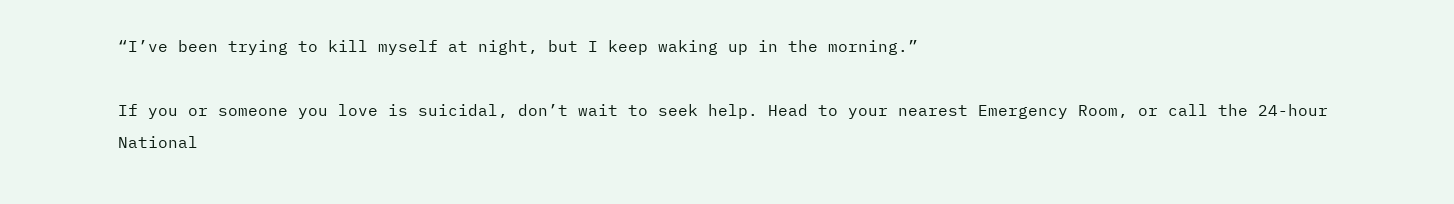“I’ve been trying to kill myself at night, but I keep waking up in the morning.”

If you or someone you love is suicidal, don’t wait to seek help. Head to your nearest Emergency Room, or call the 24-hour National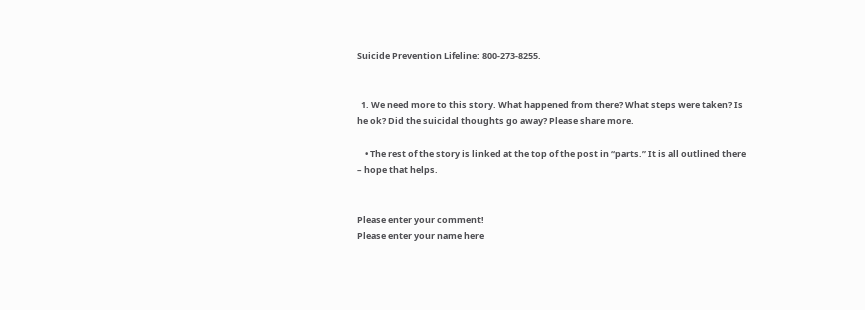Suicide Prevention Lifeline: 800-273-8255.


  1. We need more to this story. What happened from there? What steps were taken? Is he ok? Did the suicidal thoughts go away? Please share more.

    • The rest of the story is linked at the top of the post in “parts.” It is all outlined there – hope that helps.


Please enter your comment!
Please enter your name here